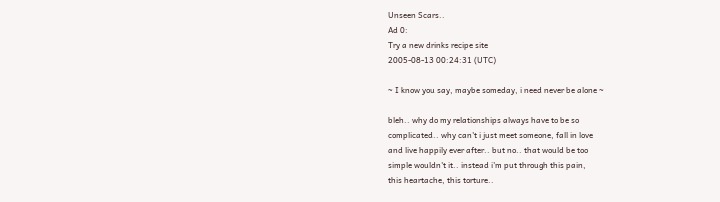Unseen Scars..
Ad 0:
Try a new drinks recipe site
2005-08-13 00:24:31 (UTC)

~ I know you say, maybe someday, i need never be alone ~

bleh.. why do my relationships always have to be so
complicated.. why can't i just meet someone, fall in love
and live happily ever after.. but no.. that would be too
simple wouldn't it.. instead i'm put through this pain,
this heartache, this torture..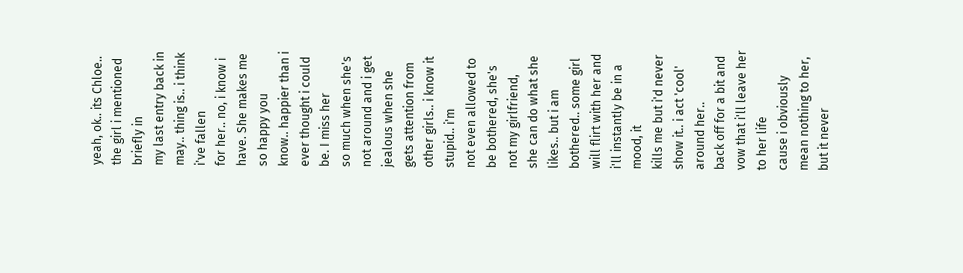yeah, ok.. its Chloe.. the girl i mentioned briefly in
my last entry back in may.. thing is.. i think i've fallen
for her.. no, i know i have. She makes me so happy you
know.. happier than i ever thought i could be. I miss her
so much when she's not around and i get jealous when she
gets attention from other girls.. i know it stupid.. i'm
not even allowed to be bothered, she's not my girlfriend,
she can do what she likes.. but i am bothered.. some girl
will flirt with her and i'll instantly be in a mood, it
kills me but i'd never show it.. i act 'cool' around her..
back off for a bit and vow that i'll leave her to her life
cause i obviously mean nothing to her, but it never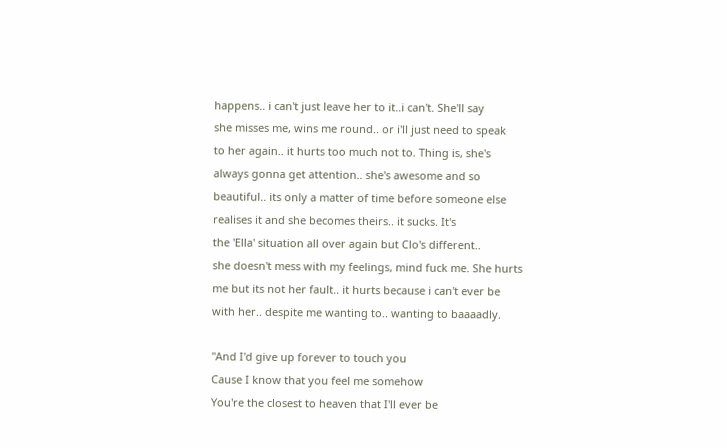happens.. i can't just leave her to it..i can't. She'll say
she misses me, wins me round.. or i'll just need to speak
to her again.. it hurts too much not to. Thing is, she's
always gonna get attention.. she's awesome and so
beautiful.. its only a matter of time before someone else
realises it and she becomes theirs.. it sucks. It's
the 'Ella' situation all over again but Clo's different..
she doesn't mess with my feelings, mind fuck me. She hurts
me but its not her fault.. it hurts because i can't ever be
with her.. despite me wanting to.. wanting to baaaadly.

"And I'd give up forever to touch you
Cause I know that you feel me somehow
You're the closest to heaven that I'll ever be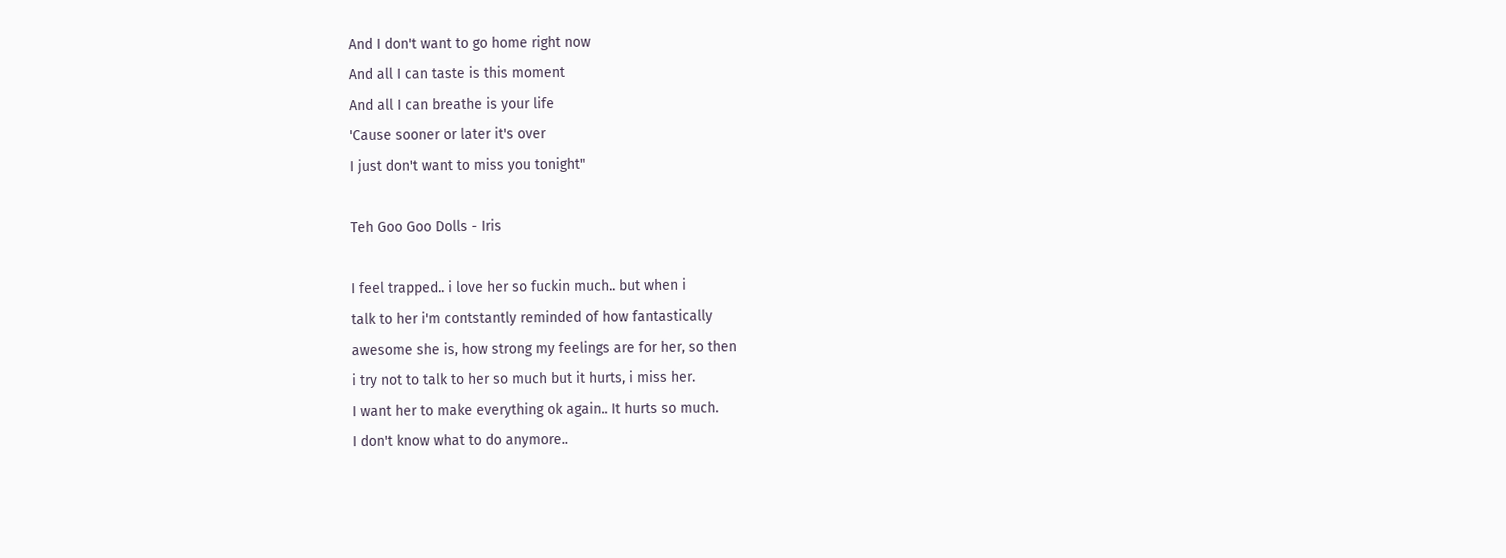And I don't want to go home right now
And all I can taste is this moment
And all I can breathe is your life
'Cause sooner or later it's over
I just don't want to miss you tonight"

Teh Goo Goo Dolls - Iris

I feel trapped.. i love her so fuckin much.. but when i
talk to her i'm contstantly reminded of how fantastically
awesome she is, how strong my feelings are for her, so then
i try not to talk to her so much but it hurts, i miss her.
I want her to make everything ok again.. It hurts so much.
I don't know what to do anymore..